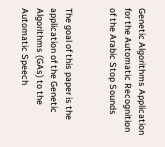Genetic Algorithms Application for the Automatic Recognition of the Arabic Stop Sounds


The goal of this paper is the application of the Genetic Algorithms (GAs) to the Automatic Speech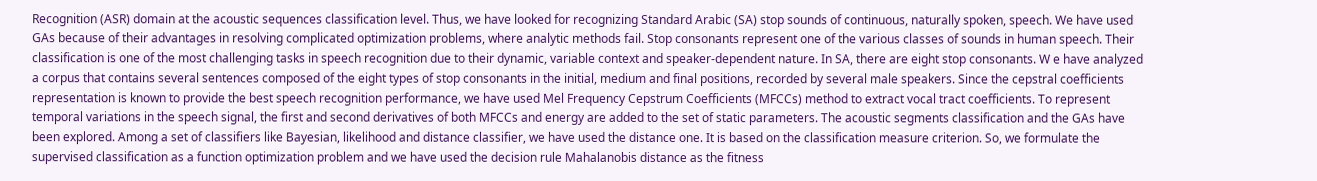Recognition (ASR) domain at the acoustic sequences classification level. Thus, we have looked for recognizing Standard Arabic (SA) stop sounds of continuous, naturally spoken, speech. We have used GAs because of their advantages in resolving complicated optimization problems, where analytic methods fail. Stop consonants represent one of the various classes of sounds in human speech. Their classification is one of the most challenging tasks in speech recognition due to their dynamic, variable context and speaker-dependent nature. In SA, there are eight stop consonants. W e have analyzed a corpus that contains several sentences composed of the eight types of stop consonants in the initial, medium and final positions, recorded by several male speakers. Since the cepstral coefficients representation is known to provide the best speech recognition performance, we have used Mel Frequency Cepstrum Coefficients (MFCCs) method to extract vocal tract coefficients. To represent temporal variations in the speech signal, the first and second derivatives of both MFCCs and energy are added to the set of static parameters. The acoustic segments classification and the GAs have been explored. Among a set of classifiers like Bayesian, likelihood and distance classifier, we have used the distance one. It is based on the classification measure criterion. So, we formulate the supervised classification as a function optimization problem and we have used the decision rule Mahalanobis distance as the fitness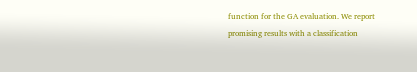function for the GA evaluation. We report promising results with a classification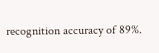recognition accuracy of 89%.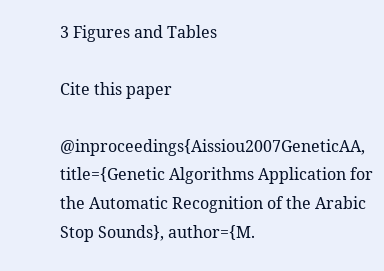3 Figures and Tables

Cite this paper

@inproceedings{Aissiou2007GeneticAA, title={Genetic Algorithms Application for the Automatic Recognition of the Arabic Stop Sounds}, author={M.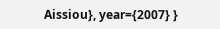Aissiou}, year={2007} }